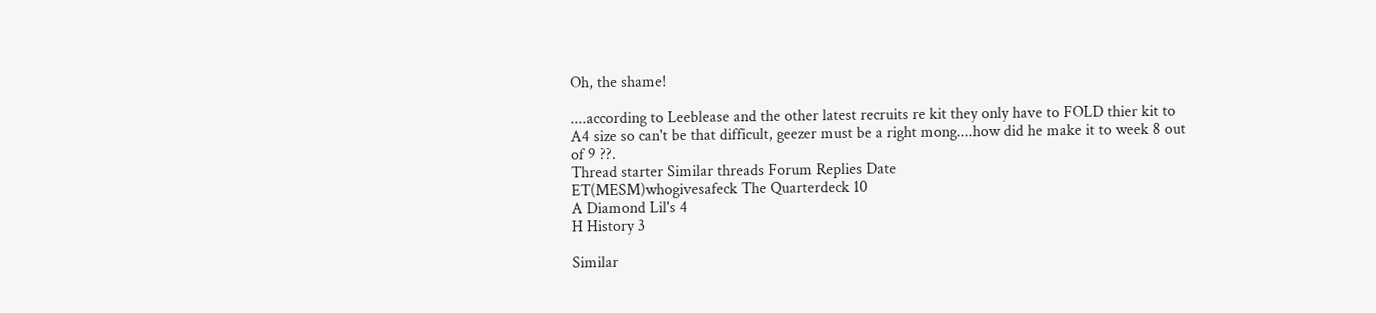Oh, the shame!

....according to Leeblease and the other latest recruits re kit they only have to FOLD thier kit to A4 size so can't be that difficult, geezer must be a right mong....how did he make it to week 8 out of 9 ??.
Thread starter Similar threads Forum Replies Date
ET(MESM)whogivesafeck The Quarterdeck 10
A Diamond Lil's 4
H History 3

Similar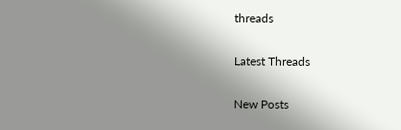threads

Latest Threads

New Posts